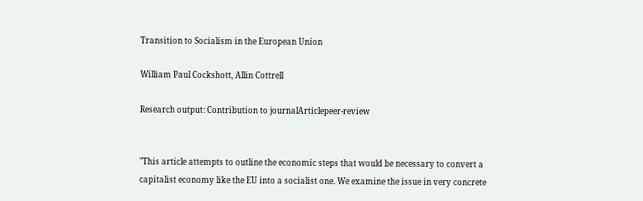Transition to Socialism in the European Union

William Paul Cockshott, Allin Cottrell

Research output: Contribution to journalArticlepeer-review


"This article attempts to outline the economic steps that would be necessary to convert a capitalist economy like the EU into a socialist one. We examine the issue in very concrete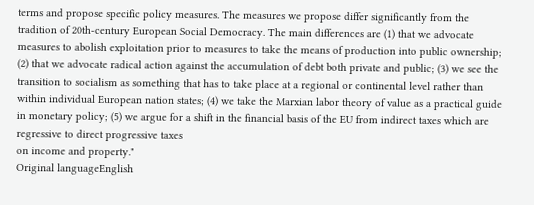terms and propose specific policy measures. The measures we propose differ significantly from the tradition of 20th-century European Social Democracy. The main differences are (1) that we advocate measures to abolish exploitation prior to measures to take the means of production into public ownership; (2) that we advocate radical action against the accumulation of debt both private and public; (3) we see the transition to socialism as something that has to take place at a regional or continental level rather than within individual European nation states; (4) we take the Marxian labor theory of value as a practical guide in monetary policy; (5) we argue for a shift in the financial basis of the EU from indirect taxes which are regressive to direct progressive taxes
on income and property."
Original languageEnglish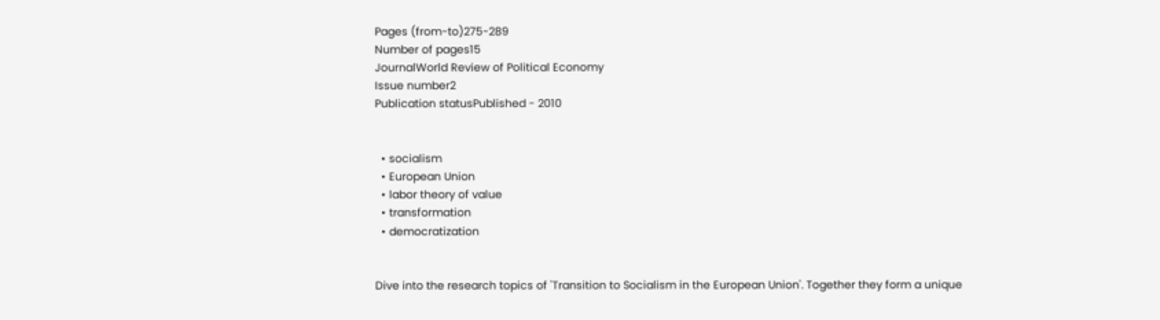Pages (from-to)275-289
Number of pages15
JournalWorld Review of Political Economy
Issue number2
Publication statusPublished - 2010


  • socialism
  • European Union
  • labor theory of value
  • transformation
  • democratization


Dive into the research topics of 'Transition to Socialism in the European Union'. Together they form a unique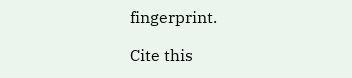fingerprint.

Cite this